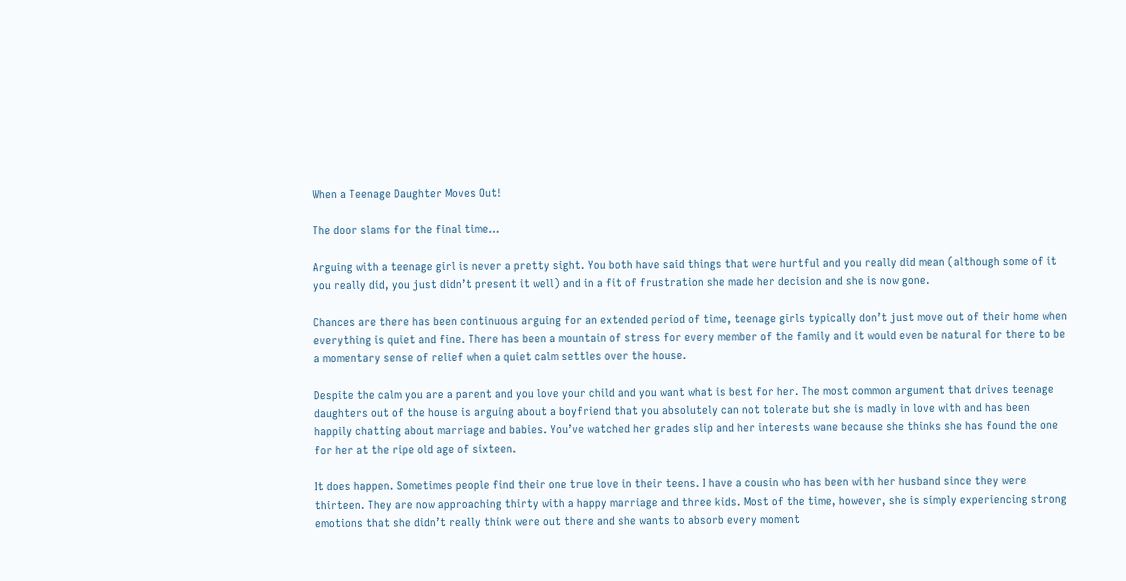When a Teenage Daughter Moves Out!

The door slams for the final time…

Arguing with a teenage girl is never a pretty sight. You both have said things that were hurtful and you really did mean (although some of it you really did, you just didn’t present it well) and in a fit of frustration she made her decision and she is now gone.

Chances are there has been continuous arguing for an extended period of time, teenage girls typically don’t just move out of their home when everything is quiet and fine. There has been a mountain of stress for every member of the family and it would even be natural for there to be a momentary sense of relief when a quiet calm settles over the house.

Despite the calm you are a parent and you love your child and you want what is best for her. The most common argument that drives teenage daughters out of the house is arguing about a boyfriend that you absolutely can not tolerate but she is madly in love with and has been happily chatting about marriage and babies. You’ve watched her grades slip and her interests wane because she thinks she has found the one for her at the ripe old age of sixteen.

It does happen. Sometimes people find their one true love in their teens. I have a cousin who has been with her husband since they were thirteen. They are now approaching thirty with a happy marriage and three kids. Most of the time, however, she is simply experiencing strong emotions that she didn’t really think were out there and she wants to absorb every moment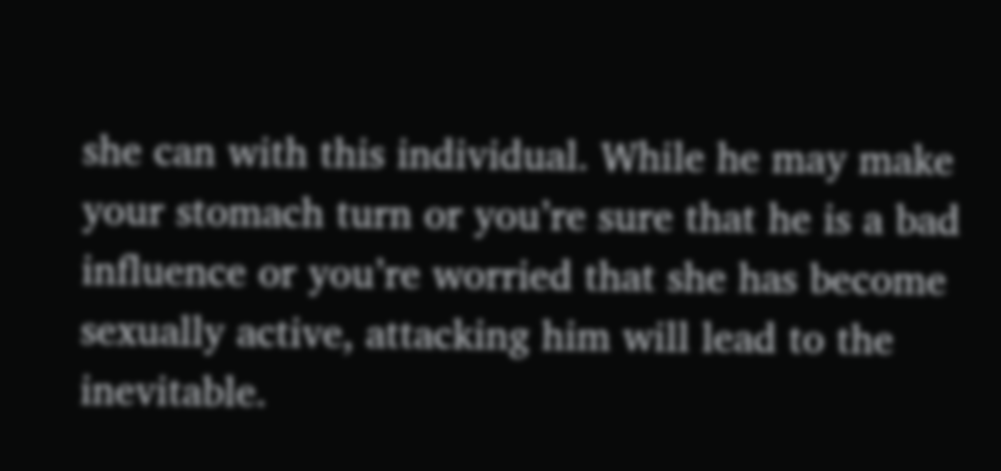she can with this individual. While he may make your stomach turn or you’re sure that he is a bad influence or you’re worried that she has become sexually active, attacking him will lead to the inevitable.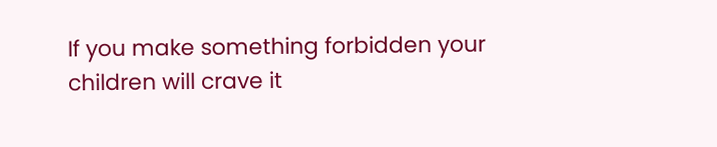If you make something forbidden your children will crave it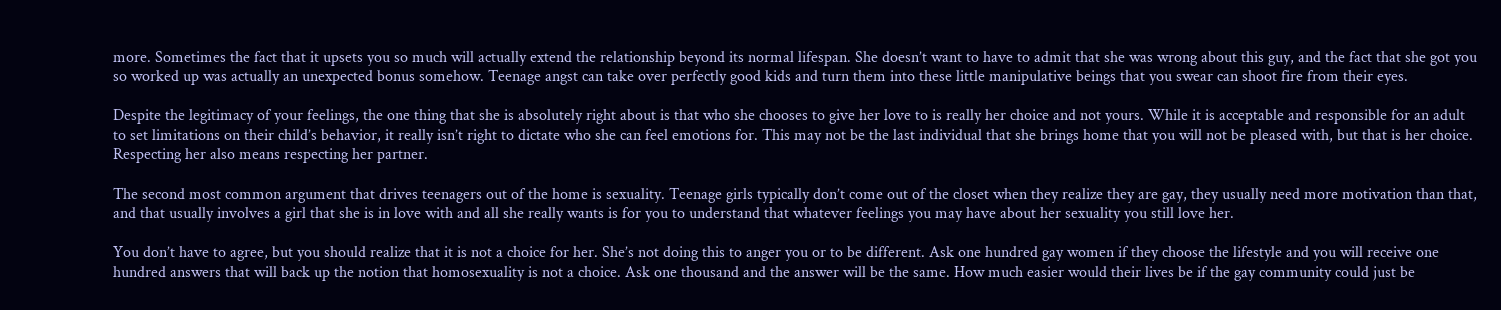more. Sometimes the fact that it upsets you so much will actually extend the relationship beyond its normal lifespan. She doesn’t want to have to admit that she was wrong about this guy, and the fact that she got you so worked up was actually an unexpected bonus somehow. Teenage angst can take over perfectly good kids and turn them into these little manipulative beings that you swear can shoot fire from their eyes.

Despite the legitimacy of your feelings, the one thing that she is absolutely right about is that who she chooses to give her love to is really her choice and not yours. While it is acceptable and responsible for an adult to set limitations on their child’s behavior, it really isn’t right to dictate who she can feel emotions for. This may not be the last individual that she brings home that you will not be pleased with, but that is her choice. Respecting her also means respecting her partner.

The second most common argument that drives teenagers out of the home is sexuality. Teenage girls typically don’t come out of the closet when they realize they are gay, they usually need more motivation than that, and that usually involves a girl that she is in love with and all she really wants is for you to understand that whatever feelings you may have about her sexuality you still love her.

You don’t have to agree, but you should realize that it is not a choice for her. She’s not doing this to anger you or to be different. Ask one hundred gay women if they choose the lifestyle and you will receive one hundred answers that will back up the notion that homosexuality is not a choice. Ask one thousand and the answer will be the same. How much easier would their lives be if the gay community could just be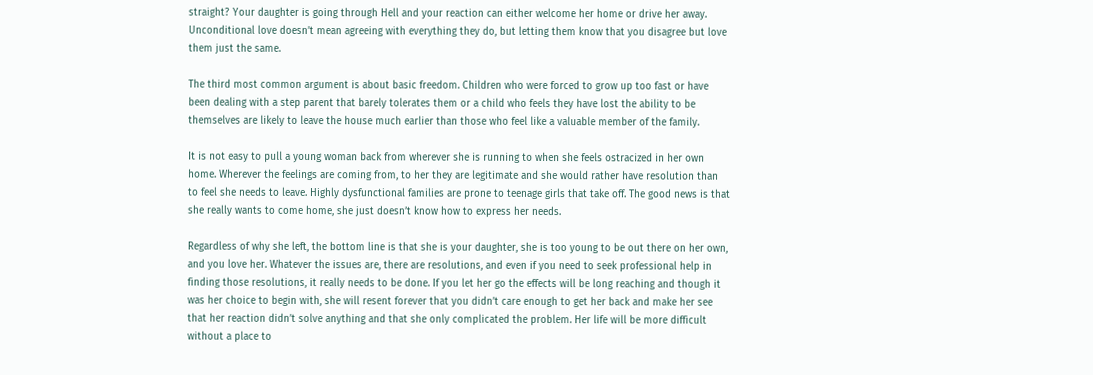straight? Your daughter is going through Hell and your reaction can either welcome her home or drive her away. Unconditional love doesn’t mean agreeing with everything they do, but letting them know that you disagree but love them just the same.

The third most common argument is about basic freedom. Children who were forced to grow up too fast or have been dealing with a step parent that barely tolerates them or a child who feels they have lost the ability to be themselves are likely to leave the house much earlier than those who feel like a valuable member of the family.

It is not easy to pull a young woman back from wherever she is running to when she feels ostracized in her own home. Wherever the feelings are coming from, to her they are legitimate and she would rather have resolution than to feel she needs to leave. Highly dysfunctional families are prone to teenage girls that take off. The good news is that she really wants to come home, she just doesn’t know how to express her needs.

Regardless of why she left, the bottom line is that she is your daughter, she is too young to be out there on her own, and you love her. Whatever the issues are, there are resolutions, and even if you need to seek professional help in finding those resolutions, it really needs to be done. If you let her go the effects will be long reaching and though it was her choice to begin with, she will resent forever that you didn’t care enough to get her back and make her see that her reaction didn’t solve anything and that she only complicated the problem. Her life will be more difficult without a place to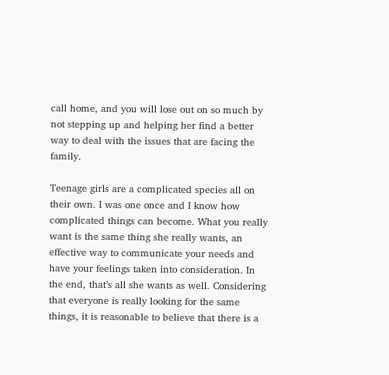call home, and you will lose out on so much by not stepping up and helping her find a better way to deal with the issues that are facing the family.

Teenage girls are a complicated species all on their own. I was one once and I know how complicated things can become. What you really want is the same thing she really wants, an effective way to communicate your needs and have your feelings taken into consideration. In the end, that’s all she wants as well. Considering that everyone is really looking for the same things, it is reasonable to believe that there is a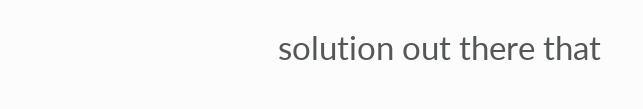solution out there that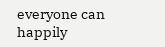everyone can happily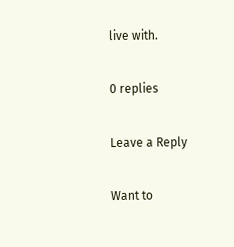live with.

0 replies

Leave a Reply

Want to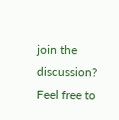join the discussion?
Feel free to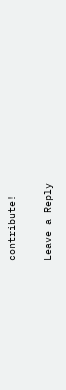contribute!

Leave a Reply